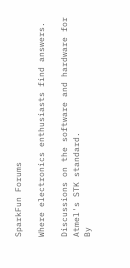SparkFun Forums

Where electronics enthusiasts find answers.

Discussions on the software and hardware for Atmel's STK standard.
By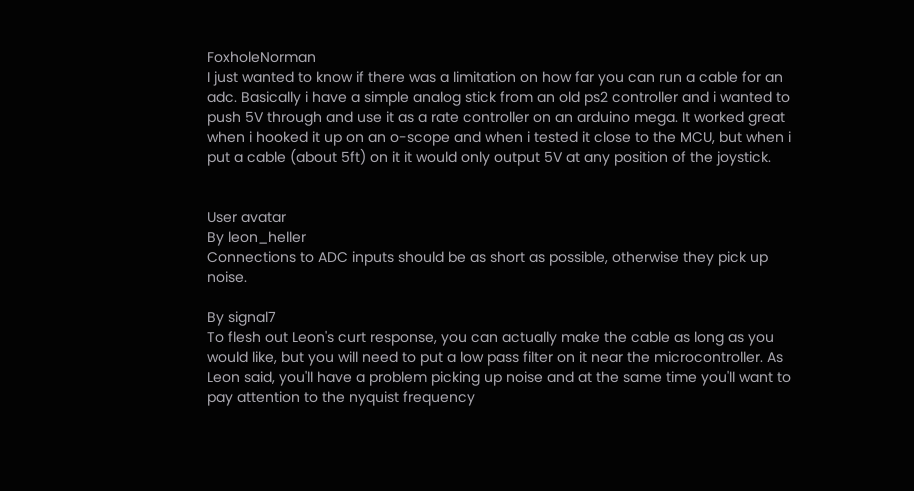FoxholeNorman
I just wanted to know if there was a limitation on how far you can run a cable for an adc. Basically i have a simple analog stick from an old ps2 controller and i wanted to push 5V through and use it as a rate controller on an arduino mega. It worked great when i hooked it up on an o-scope and when i tested it close to the MCU, but when i put a cable (about 5ft) on it it would only output 5V at any position of the joystick.


User avatar
By leon_heller
Connections to ADC inputs should be as short as possible, otherwise they pick up noise.

By signal7
To flesh out Leon's curt response, you can actually make the cable as long as you would like, but you will need to put a low pass filter on it near the microcontroller. As Leon said, you'll have a problem picking up noise and at the same time you'll want to pay attention to the nyquist frequency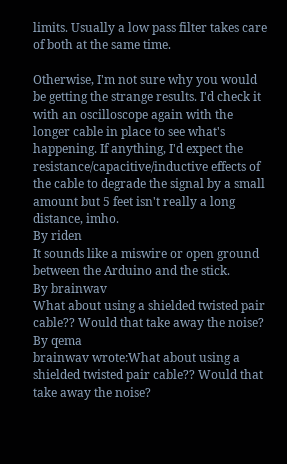limits. Usually a low pass filter takes care of both at the same time.

Otherwise, I'm not sure why you would be getting the strange results. I'd check it with an oscilloscope again with the longer cable in place to see what's happening. If anything, I'd expect the resistance/capacitive/inductive effects of the cable to degrade the signal by a small amount but 5 feet isn't really a long distance, imho.
By riden
It sounds like a miswire or open ground between the Arduino and the stick.
By brainwav
What about using a shielded twisted pair cable?? Would that take away the noise?
By qema
brainwav wrote:What about using a shielded twisted pair cable?? Would that take away the noise?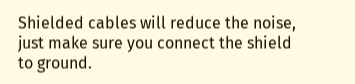Shielded cables will reduce the noise, just make sure you connect the shield to ground.